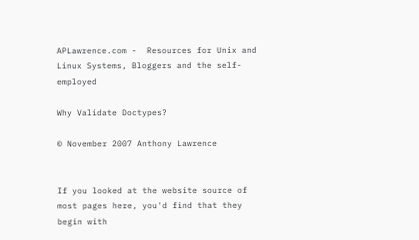APLawrence.com -  Resources for Unix and Linux Systems, Bloggers and the self-employed

Why Validate Doctypes?

© November 2007 Anthony Lawrence


If you looked at the website source of most pages here, you'd find that they begin with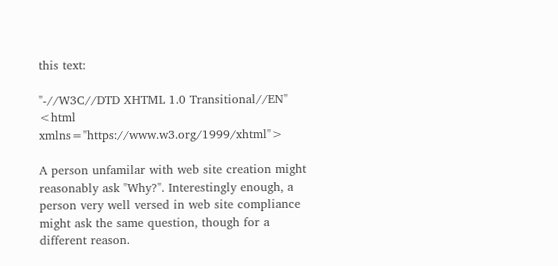this text:

"-//W3C//DTD XHTML 1.0 Transitional//EN"
<html xmlns="https://www.w3.org/1999/xhtml">

A person unfamilar with web site creation might reasonably ask "Why?". Interestingly enough, a person very well versed in web site compliance might ask the same question, though for a different reason.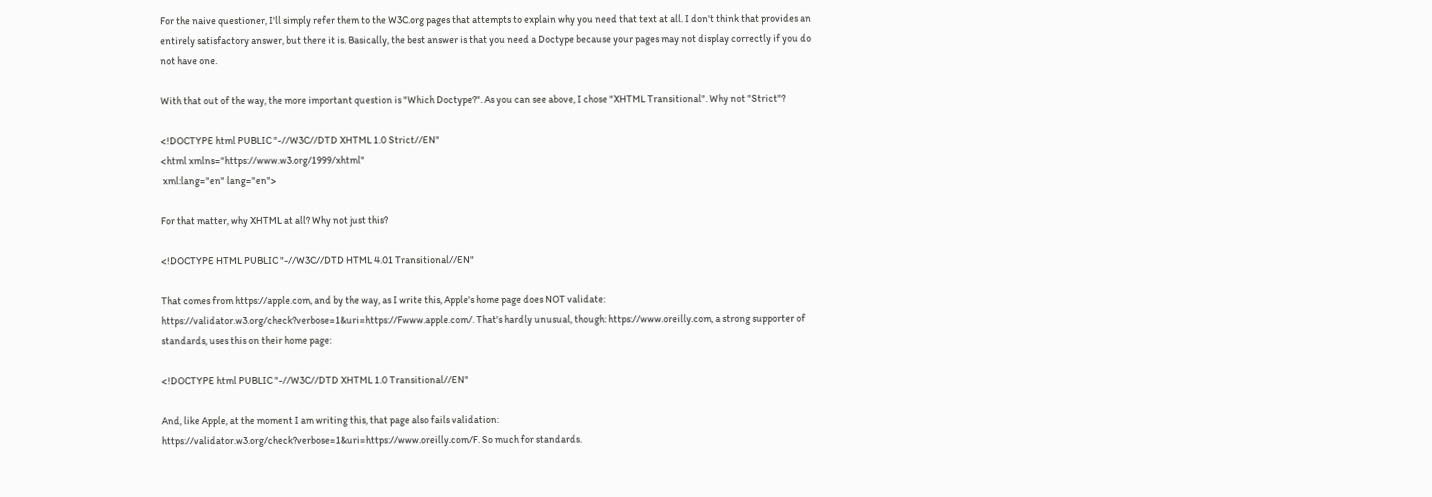For the naive questioner, I'll simply refer them to the W3C.org pages that attempts to explain why you need that text at all. I don't think that provides an entirely satisfactory answer, but there it is. Basically, the best answer is that you need a Doctype because your pages may not display correctly if you do not have one.

With that out of the way, the more important question is "Which Doctype?". As you can see above, I chose "XHTML Transitional". Why not "Strict"?

<!DOCTYPE html PUBLIC "-//W3C//DTD XHTML 1.0 Strict//EN"
<html xmlns="https://www.w3.org/1999/xhtml"
 xml:lang="en" lang="en">

For that matter, why XHTML at all? Why not just this?

<!DOCTYPE HTML PUBLIC "-//W3C//DTD HTML 4.01 Transitional//EN"

That comes from https://apple.com, and by the way, as I write this, Apple's home page does NOT validate: https://validator.w3.org/check?verbose=1&uri=https://Fwww.apple.com/. That's hardly unusual, though: https://www.oreilly.com, a strong supporter of standards, uses this on their home page:

<!DOCTYPE html PUBLIC "-//W3C//DTD XHTML 1.0 Transitional//EN"

And, like Apple, at the moment I am writing this, that page also fails validation: https://validator.w3.org/check?verbose=1&uri=https://www.oreilly.com/F. So much for standards.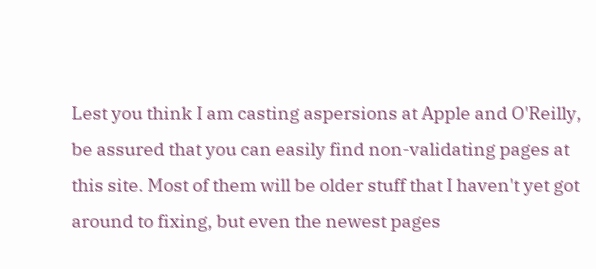Lest you think I am casting aspersions at Apple and O'Reilly, be assured that you can easily find non-validating pages at this site. Most of them will be older stuff that I haven't yet got around to fixing, but even the newest pages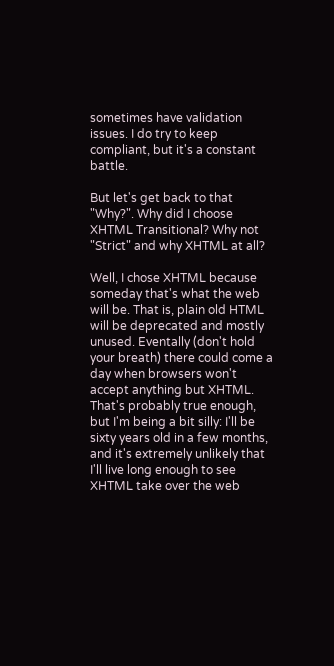sometimes have validation issues. I do try to keep compliant, but it's a constant battle.

But let's get back to that "Why?". Why did I choose XHTML Transitional? Why not "Strict" and why XHTML at all?

Well, I chose XHTML because someday that's what the web will be. That is, plain old HTML will be deprecated and mostly unused. Eventally (don't hold your breath) there could come a day when browsers won't accept anything but XHTML. That's probably true enough, but I'm being a bit silly: I'll be sixty years old in a few months, and it's extremely unlikely that I'll live long enough to see XHTML take over the web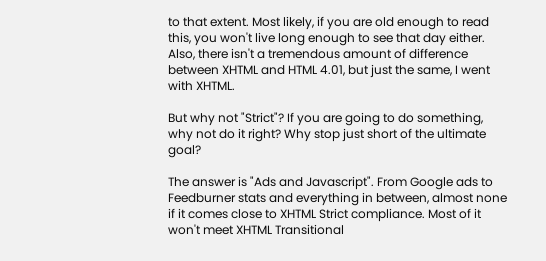to that extent. Most likely, if you are old enough to read this, you won't live long enough to see that day either. Also, there isn't a tremendous amount of difference between XHTML and HTML 4.01, but just the same, I went with XHTML.

But why not "Strict"? If you are going to do something, why not do it right? Why stop just short of the ultimate goal?

The answer is "Ads and Javascript". From Google ads to Feedburner stats and everything in between, almost none if it comes close to XHTML Strict compliance. Most of it won't meet XHTML Transitional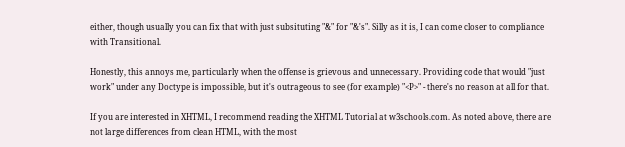either, though usually you can fix that with just subsituting "&" for "&'s". Silly as it is, I can come closer to compliance with Transitional.

Honestly, this annoys me, particularly when the offense is grievous and unnecessary. Providing code that would "just work" under any Doctype is impossible, but it's outrageous to see (for example) "<P>" - there's no reason at all for that.

If you are interested in XHTML, I recommend reading the XHTML Tutorial at w3schools.com. As noted above, there are not large differences from clean HTML, with the most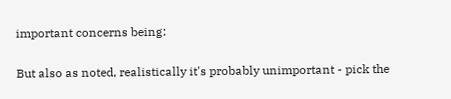important concerns being:

But also as noted, realistically it's probably unimportant - pick the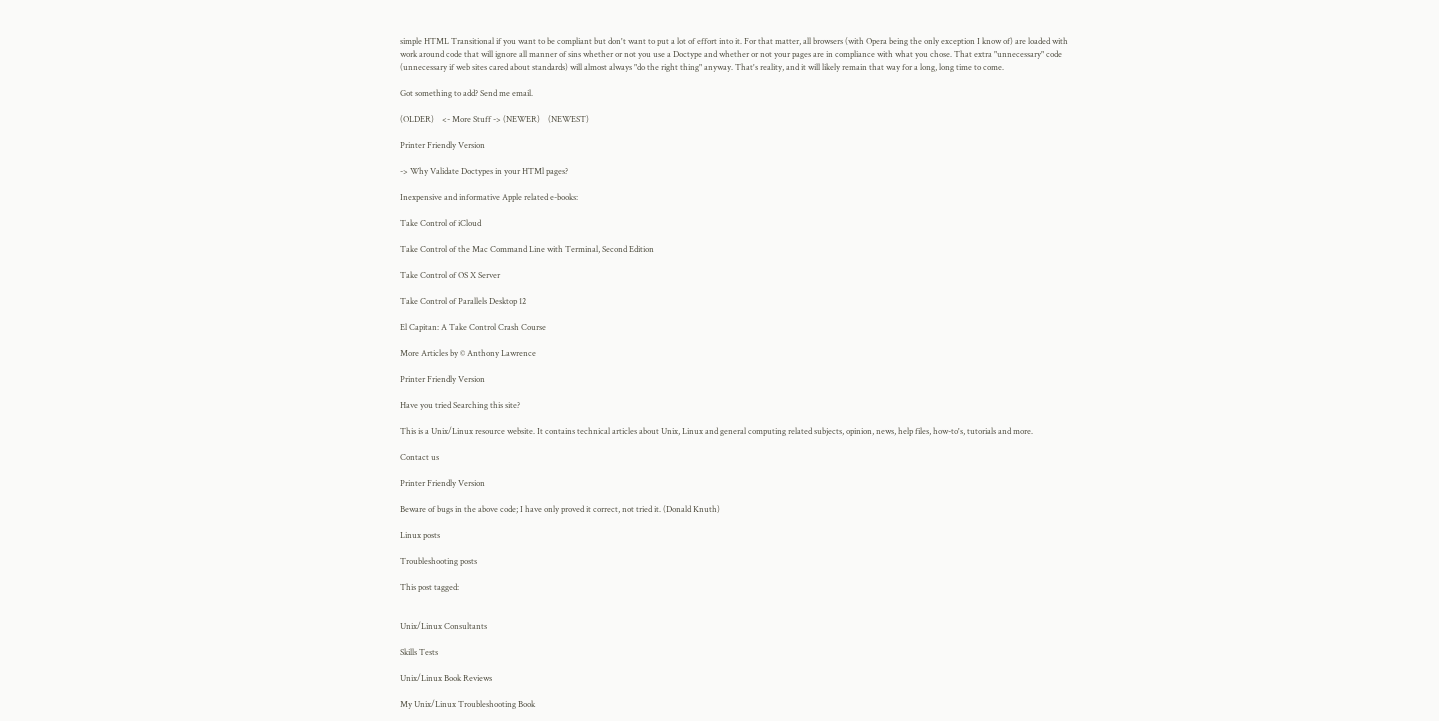simple HTML Transitional if you want to be compliant but don't want to put a lot of effort into it. For that matter, all browsers (with Opera being the only exception I know of) are loaded with work around code that will ignore all manner of sins whether or not you use a Doctype and whether or not your pages are in compliance with what you chose. That extra "unnecessary" code (unnecessary if web sites cared about standards) will almost always "do the right thing" anyway. That's reality, and it will likely remain that way for a long, long time to come.

Got something to add? Send me email.

(OLDER)    <- More Stuff -> (NEWER)    (NEWEST)

Printer Friendly Version

-> Why Validate Doctypes in your HTMl pages?

Inexpensive and informative Apple related e-books:

Take Control of iCloud

Take Control of the Mac Command Line with Terminal, Second Edition

Take Control of OS X Server

Take Control of Parallels Desktop 12

El Capitan: A Take Control Crash Course

More Articles by © Anthony Lawrence

Printer Friendly Version

Have you tried Searching this site?

This is a Unix/Linux resource website. It contains technical articles about Unix, Linux and general computing related subjects, opinion, news, help files, how-to's, tutorials and more.

Contact us

Printer Friendly Version

Beware of bugs in the above code; I have only proved it correct, not tried it. (Donald Knuth)

Linux posts

Troubleshooting posts

This post tagged:


Unix/Linux Consultants

Skills Tests

Unix/Linux Book Reviews

My Unix/Linux Troubleshooting Book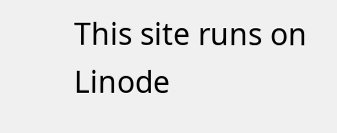This site runs on Linode